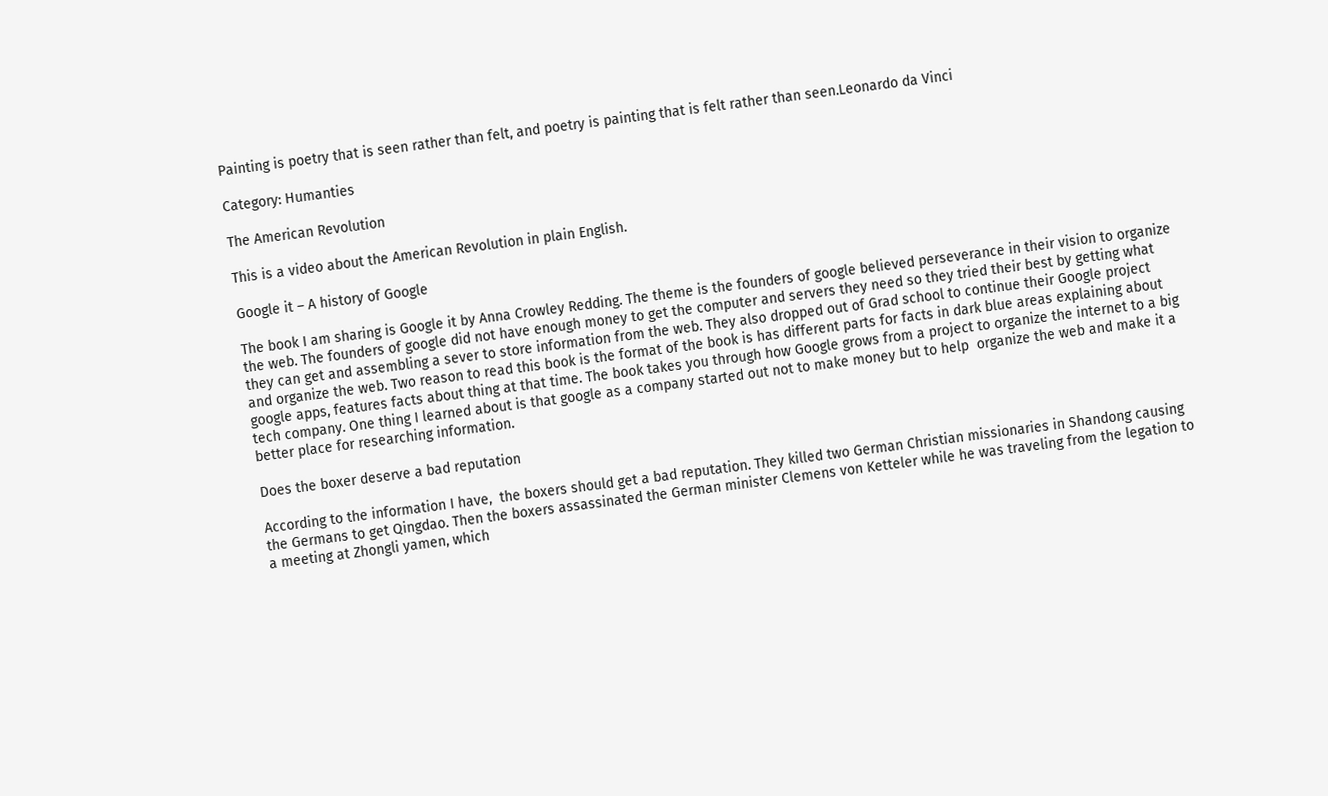Painting is poetry that is seen rather than felt, and poetry is painting that is felt rather than seen.Leonardo da Vinci

Category: Humanties

The American Revolution

This is a video about the American Revolution in plain English.

Google it – A history of Google

The book I am sharing is Google it by Anna Crowley Redding. The theme is the founders of google believed perseverance in their vision to organize the web. The founders of google did not have enough money to get the computer and servers they need so they tried their best by getting what they can get and assembling a sever to store information from the web. They also dropped out of Grad school to continue their Google project and organize the web. Two reason to read this book is the format of the book is has different parts for facts in dark blue areas explaining about google apps, features facts about thing at that time. The book takes you through how Google grows from a project to organize the internet to a big tech company. One thing I learned about is that google as a company started out not to make money but to help  organize the web and make it a better place for researching information.

Does the boxer deserve a bad reputation

According to the information I have,  the boxers should get a bad reputation. They killed two German Christian missionaries in Shandong causing the Germans to get Qingdao. Then the boxers assassinated the German minister Clemens von Ketteler while he was traveling from the legation to a meeting at Zhongli yamen, which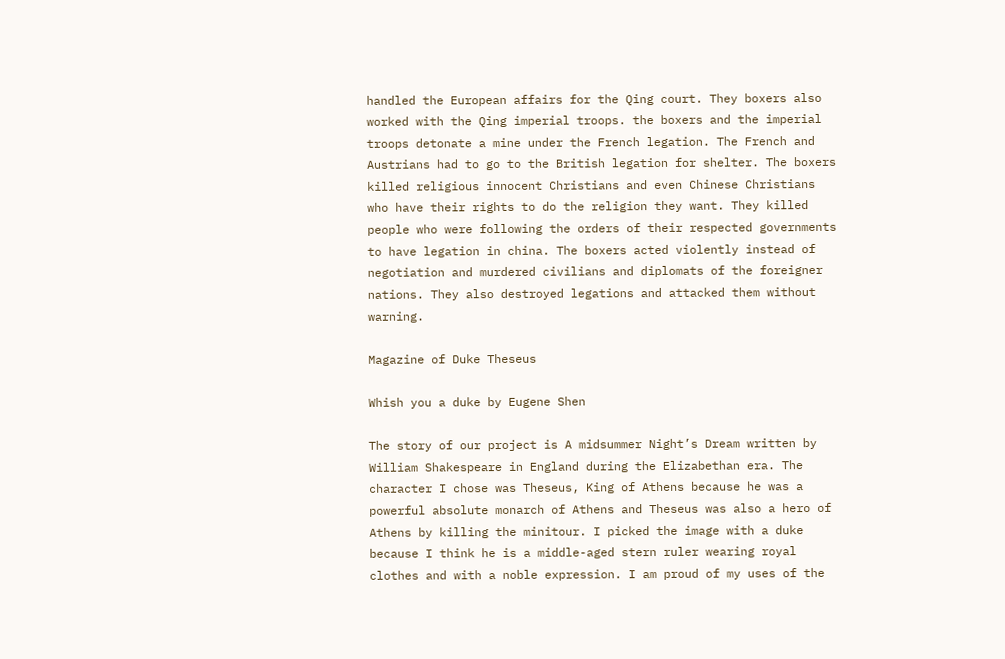handled the European affairs for the Qing court. They boxers also worked with the Qing imperial troops. the boxers and the imperial troops detonate a mine under the French legation. The French and Austrians had to go to the British legation for shelter. The boxers killed religious innocent Christians and even Chinese Christians who have their rights to do the religion they want. They killed people who were following the orders of their respected governments to have legation in china. The boxers acted violently instead of negotiation and murdered civilians and diplomats of the foreigner nations. They also destroyed legations and attacked them without warning.

Magazine of Duke Theseus

Whish you a duke by Eugene Shen

The story of our project is A midsummer Night’s Dream written by William Shakespeare in England during the Elizabethan era. The character I chose was Theseus, King of Athens because he was a powerful absolute monarch of Athens and Theseus was also a hero of Athens by killing the minitour. I picked the image with a duke because I think he is a middle-aged stern ruler wearing royal clothes and with a noble expression. I am proud of my uses of the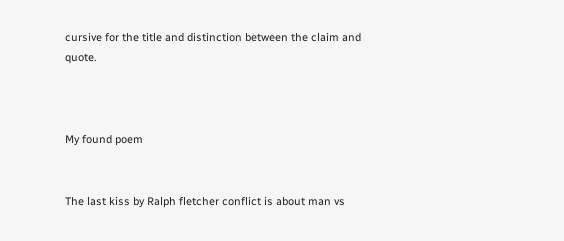cursive for the title and distinction between the claim and quote.



My found poem


The last kiss by Ralph fletcher conflict is about man vs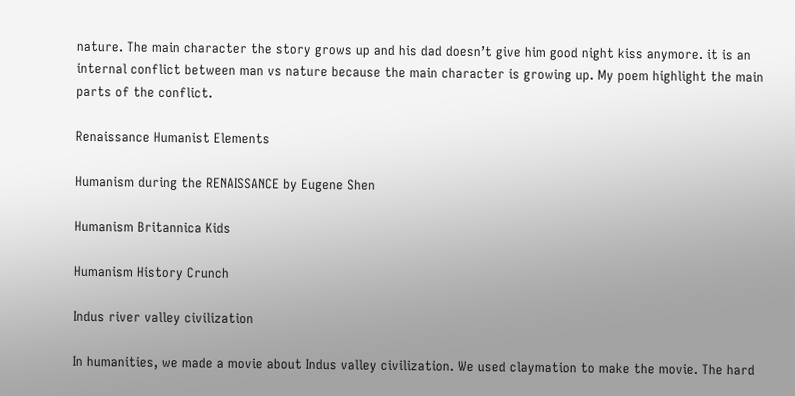nature. The main character the story grows up and his dad doesn’t give him good night kiss anymore. it is an internal conflict between man vs nature because the main character is growing up. My poem highlight the main parts of the conflict.

Renaissance Humanist Elements

Humanism during the RENAISSANCE by Eugene Shen

Humanism Britannica Kids

Humanism History Crunch

Indus river valley civilization

In humanities, we made a movie about Indus valley civilization. We used claymation to make the movie. The hard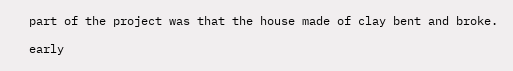part of the project was that the house made of clay bent and broke.

early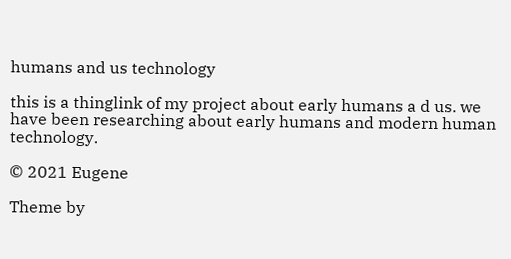humans and us technology

this is a thinglink of my project about early humans a d us. we have been researching about early humans and modern human technology.

© 2021 Eugene

Theme by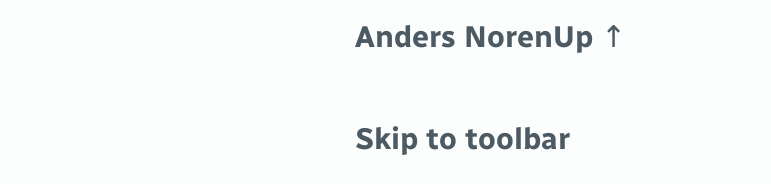Anders NorenUp ↑

Skip to toolbar